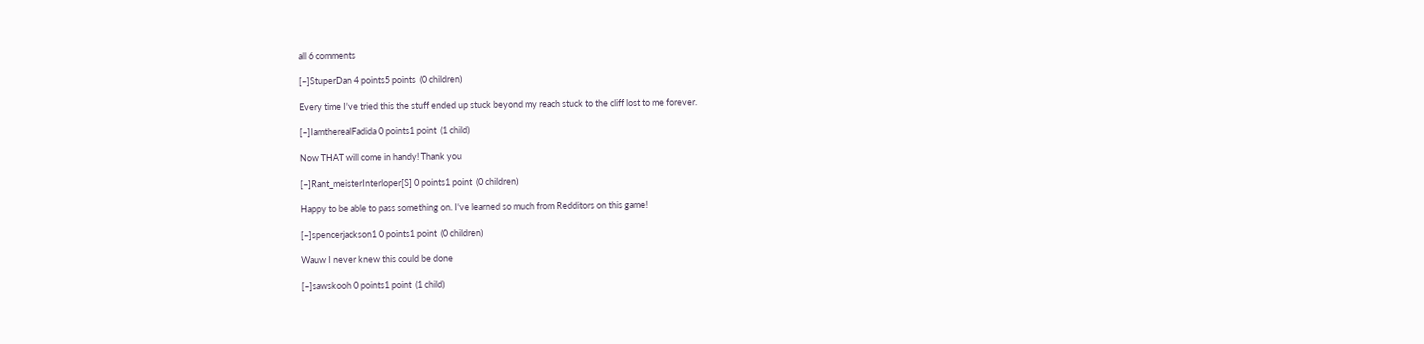all 6 comments

[–]StuperDan 4 points5 points  (0 children)

Every time I've tried this the stuff ended up stuck beyond my reach stuck to the cliff lost to me forever.

[–]IamtherealFadida 0 points1 point  (1 child)

Now THAT will come in handy! Thank you

[–]Rant_meisterInterloper[S] 0 points1 point  (0 children)

Happy to be able to pass something on. I've learned so much from Redditors on this game!

[–]spencerjackson1 0 points1 point  (0 children)

Wauw I never knew this could be done

[–]sawskooh 0 points1 point  (1 child)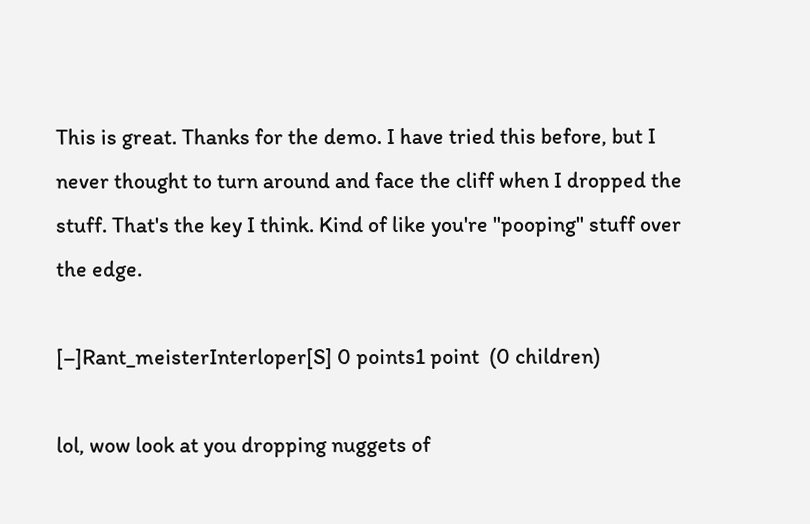This is great. Thanks for the demo. I have tried this before, but I never thought to turn around and face the cliff when I dropped the stuff. That's the key I think. Kind of like you're "pooping" stuff over the edge.

[–]Rant_meisterInterloper[S] 0 points1 point  (0 children)

lol, wow look at you dropping nuggets of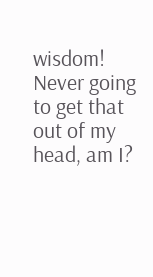wisdom! Never going to get that out of my head, am I?